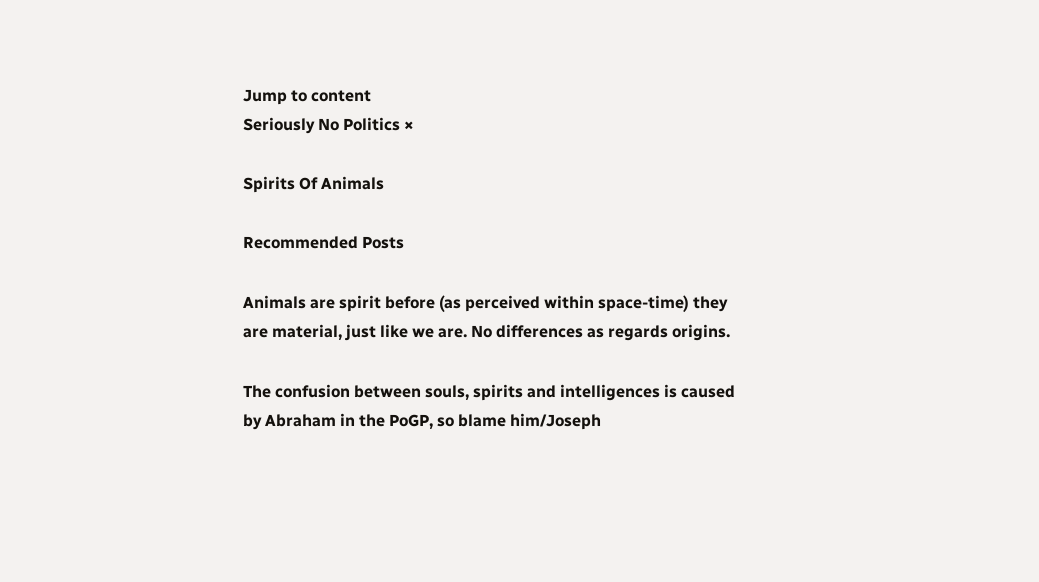Jump to content
Seriously No Politics ×

Spirits Of Animals

Recommended Posts

Animals are spirit before (as perceived within space-time) they are material, just like we are. No differences as regards origins.

The confusion between souls, spirits and intelligences is caused by Abraham in the PoGP, so blame him/Joseph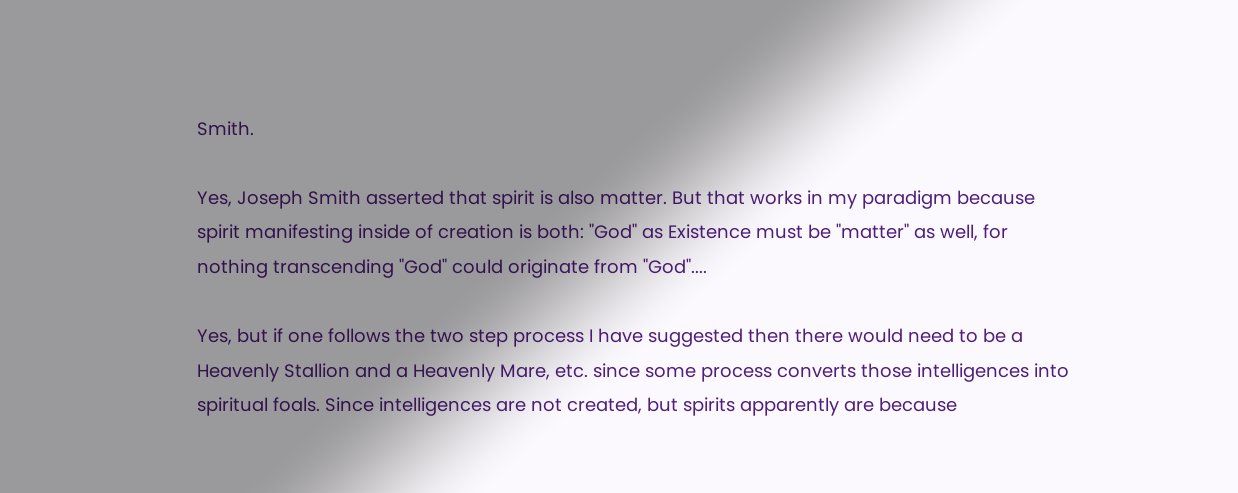Smith.

Yes, Joseph Smith asserted that spirit is also matter. But that works in my paradigm because spirit manifesting inside of creation is both: "God" as Existence must be "matter" as well, for nothing transcending "God" could originate from "God"....

Yes, but if one follows the two step process I have suggested then there would need to be a Heavenly Stallion and a Heavenly Mare, etc. since some process converts those intelligences into spiritual foals. Since intelligences are not created, but spirits apparently are because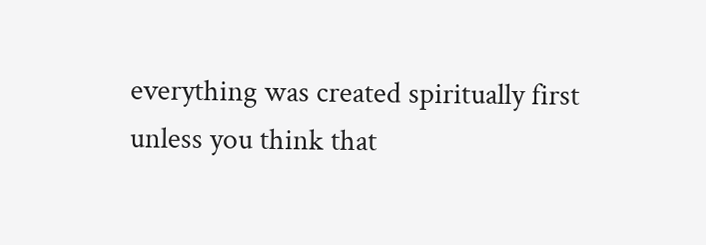everything was created spiritually first unless you think that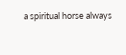a spiritual horse always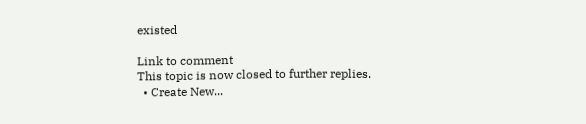existed

Link to comment
This topic is now closed to further replies.
  • Create New...